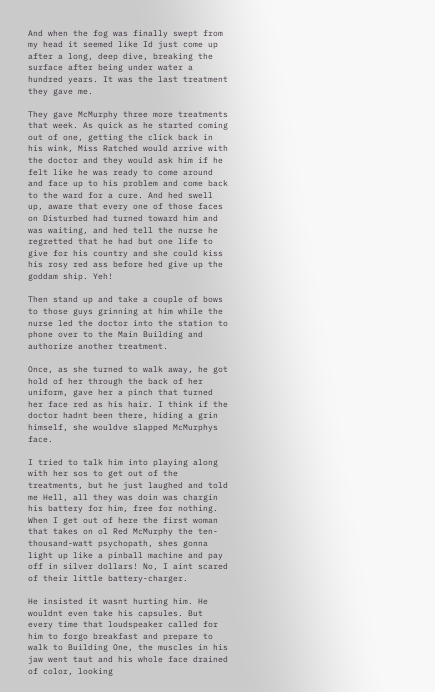And when the fog was finally swept from my head it seemed like Id just come up after a long, deep dive, breaking the surface after being under water a hundred years. It was the last treatment they gave me.

They gave McMurphy three more treatments that week. As quick as he started coming out of one, getting the click back in his wink, Miss Ratched would arrive with the doctor and they would ask him if he felt like he was ready to come around and face up to his problem and come back to the ward for a cure. And hed swell up, aware that every one of those faces on Disturbed had turned toward him and was waiting, and hed tell the nurse he regretted that he had but one life to give for his country and she could kiss his rosy red ass before hed give up the goddam ship. Yeh!

Then stand up and take a couple of bows to those guys grinning at him while the nurse led the doctor into the station to phone over to the Main Building and authorize another treatment.

Once, as she turned to walk away, he got hold of her through the back of her uniform, gave her a pinch that turned her face red as his hair. I think if the doctor hadnt been there, hiding a grin himself, she wouldve slapped McMurphys face.

I tried to talk him into playing along with her sos to get out of the treatments, but he just laughed and told me Hell, all they was doin was chargin his battery for him, free for nothing. When I get out of here the first woman that takes on ol Red McMurphy the ten-thousand-watt psychopath, shes gonna light up like a pinball machine and pay off in silver dollars! No, I aint scared of their little battery-charger.

He insisted it wasnt hurting him. He wouldnt even take his capsules. But every time that loudspeaker called for him to forgo breakfast and prepare to walk to Building One, the muscles in his jaw went taut and his whole face drained of color, looking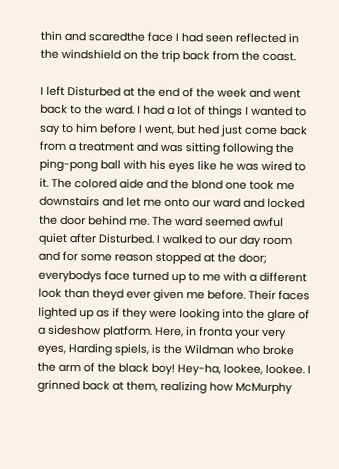thin and scaredthe face I had seen reflected in the windshield on the trip back from the coast.

I left Disturbed at the end of the week and went back to the ward. I had a lot of things I wanted to say to him before I went, but hed just come back from a treatment and was sitting following the ping-pong ball with his eyes like he was wired to it. The colored aide and the blond one took me downstairs and let me onto our ward and locked the door behind me. The ward seemed awful quiet after Disturbed. I walked to our day room and for some reason stopped at the door; everybodys face turned up to me with a different look than theyd ever given me before. Their faces lighted up as if they were looking into the glare of a sideshow platform. Here, in fronta your very eyes, Harding spiels, is the Wildman who broke the arm of the black boy! Hey-ha, lookee, lookee. I grinned back at them, realizing how McMurphy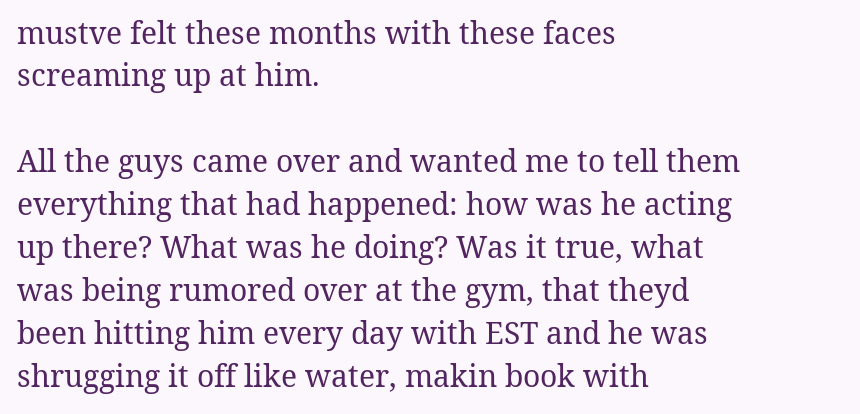mustve felt these months with these faces screaming up at him.

All the guys came over and wanted me to tell them everything that had happened: how was he acting up there? What was he doing? Was it true, what was being rumored over at the gym, that theyd been hitting him every day with EST and he was shrugging it off like water, makin book with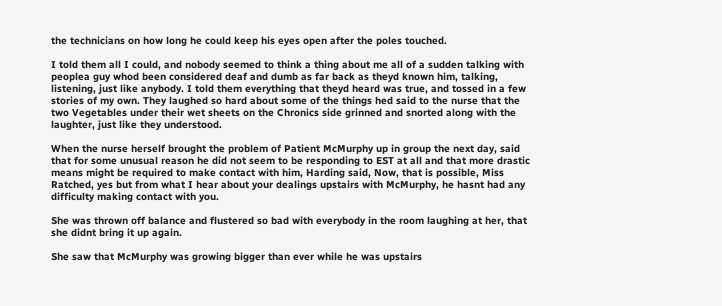the technicians on how long he could keep his eyes open after the poles touched.

I told them all I could, and nobody seemed to think a thing about me all of a sudden talking with peoplea guy whod been considered deaf and dumb as far back as theyd known him, talking, listening, just like anybody. I told them everything that theyd heard was true, and tossed in a few stories of my own. They laughed so hard about some of the things hed said to the nurse that the two Vegetables under their wet sheets on the Chronics side grinned and snorted along with the laughter, just like they understood.

When the nurse herself brought the problem of Patient McMurphy up in group the next day, said that for some unusual reason he did not seem to be responding to EST at all and that more drastic means might be required to make contact with him, Harding said, Now, that is possible, Miss Ratched, yes but from what I hear about your dealings upstairs with McMurphy, he hasnt had any difficulty making contact with you.

She was thrown off balance and flustered so bad with everybody in the room laughing at her, that she didnt bring it up again.

She saw that McMurphy was growing bigger than ever while he was upstairs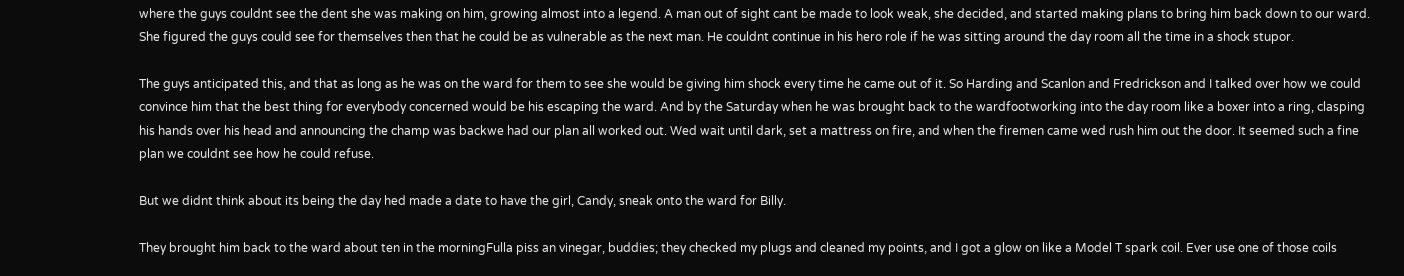where the guys couldnt see the dent she was making on him, growing almost into a legend. A man out of sight cant be made to look weak, she decided, and started making plans to bring him back down to our ward. She figured the guys could see for themselves then that he could be as vulnerable as the next man. He couldnt continue in his hero role if he was sitting around the day room all the time in a shock stupor.

The guys anticipated this, and that as long as he was on the ward for them to see she would be giving him shock every time he came out of it. So Harding and Scanlon and Fredrickson and I talked over how we could convince him that the best thing for everybody concerned would be his escaping the ward. And by the Saturday when he was brought back to the wardfootworking into the day room like a boxer into a ring, clasping his hands over his head and announcing the champ was backwe had our plan all worked out. Wed wait until dark, set a mattress on fire, and when the firemen came wed rush him out the door. It seemed such a fine plan we couldnt see how he could refuse.

But we didnt think about its being the day hed made a date to have the girl, Candy, sneak onto the ward for Billy.

They brought him back to the ward about ten in the morningFulla piss an vinegar, buddies; they checked my plugs and cleaned my points, and I got a glow on like a Model T spark coil. Ever use one of those coils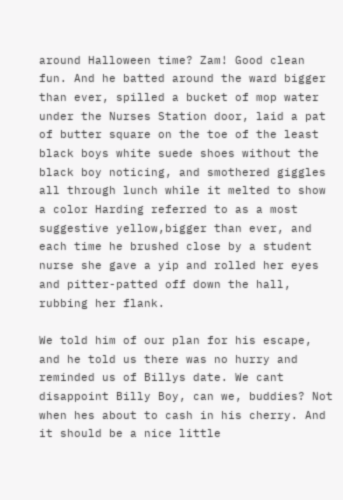around Halloween time? Zam! Good clean fun. And he batted around the ward bigger than ever, spilled a bucket of mop water under the Nurses Station door, laid a pat of butter square on the toe of the least black boys white suede shoes without the black boy noticing, and smothered giggles all through lunch while it melted to show a color Harding referred to as a most suggestive yellow,bigger than ever, and each time he brushed close by a student nurse she gave a yip and rolled her eyes and pitter-patted off down the hall, rubbing her flank.

We told him of our plan for his escape, and he told us there was no hurry and reminded us of Billys date. We cant disappoint Billy Boy, can we, buddies? Not when hes about to cash in his cherry. And it should be a nice little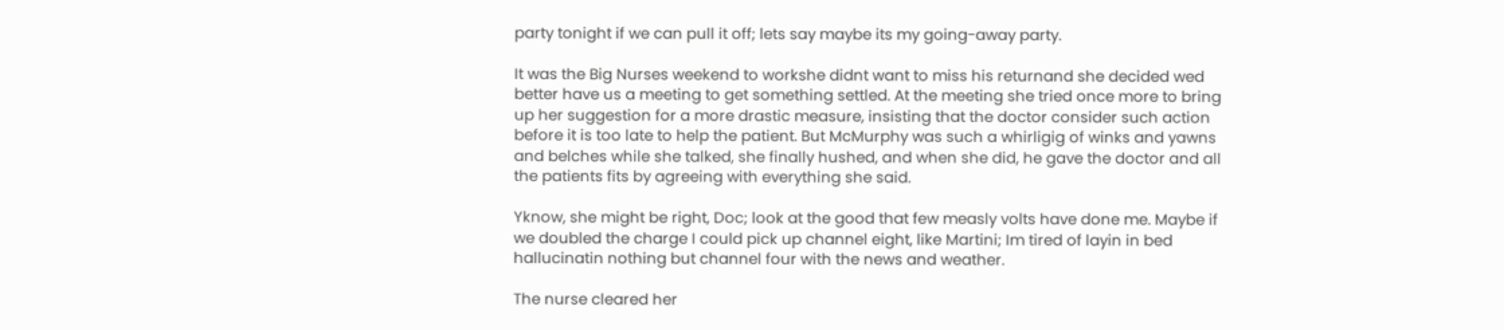party tonight if we can pull it off; lets say maybe its my going-away party.

It was the Big Nurses weekend to workshe didnt want to miss his returnand she decided wed better have us a meeting to get something settled. At the meeting she tried once more to bring up her suggestion for a more drastic measure, insisting that the doctor consider such action before it is too late to help the patient. But McMurphy was such a whirligig of winks and yawns and belches while she talked, she finally hushed, and when she did, he gave the doctor and all the patients fits by agreeing with everything she said.

Yknow, she might be right, Doc; look at the good that few measly volts have done me. Maybe if we doubled the charge I could pick up channel eight, like Martini; Im tired of layin in bed hallucinatin nothing but channel four with the news and weather.

The nurse cleared her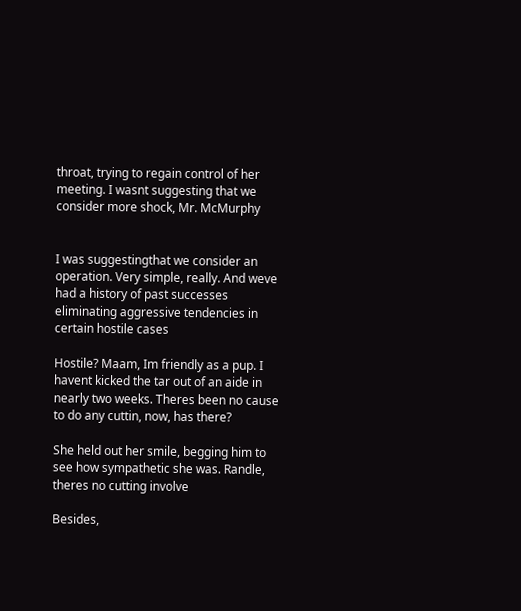throat, trying to regain control of her meeting. I wasnt suggesting that we consider more shock, Mr. McMurphy


I was suggestingthat we consider an operation. Very simple, really. And weve had a history of past successes eliminating aggressive tendencies in certain hostile cases

Hostile? Maam, Im friendly as a pup. I havent kicked the tar out of an aide in nearly two weeks. Theres been no cause to do any cuttin, now, has there?

She held out her smile, begging him to see how sympathetic she was. Randle, theres no cutting involve

Besides,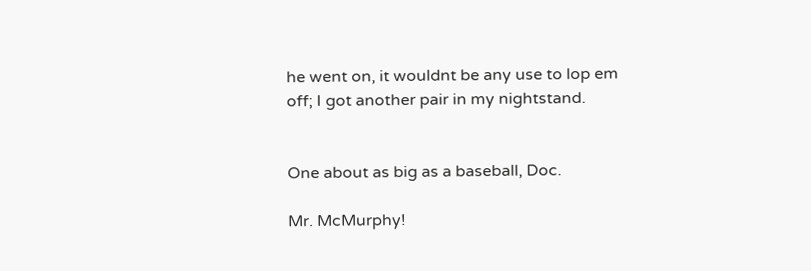he went on, it wouldnt be any use to lop em off; I got another pair in my nightstand.


One about as big as a baseball, Doc.

Mr. McMurphy!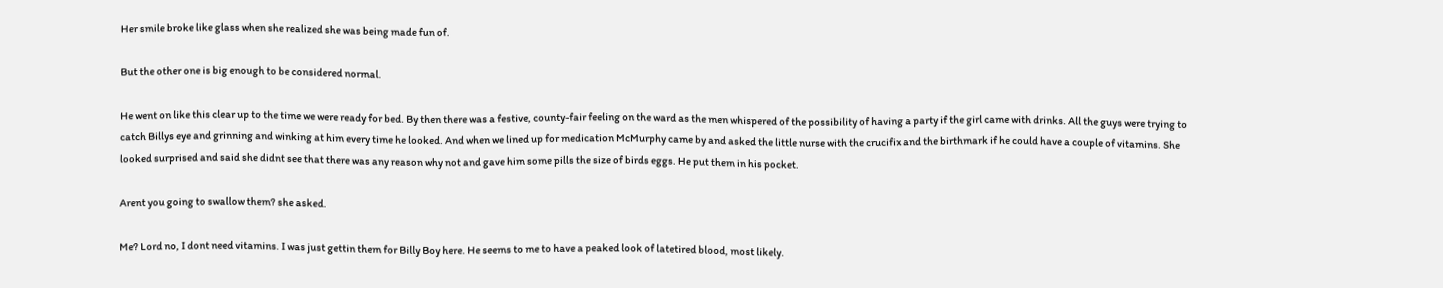Her smile broke like glass when she realized she was being made fun of.

But the other one is big enough to be considered normal.

He went on like this clear up to the time we were ready for bed. By then there was a festive, county-fair feeling on the ward as the men whispered of the possibility of having a party if the girl came with drinks. All the guys were trying to catch Billys eye and grinning and winking at him every time he looked. And when we lined up for medication McMurphy came by and asked the little nurse with the crucifix and the birthmark if he could have a couple of vitamins. She looked surprised and said she didnt see that there was any reason why not and gave him some pills the size of birds eggs. He put them in his pocket.

Arent you going to swallow them? she asked.

Me? Lord no, I dont need vitamins. I was just gettin them for Billy Boy here. He seems to me to have a peaked look of latetired blood, most likely.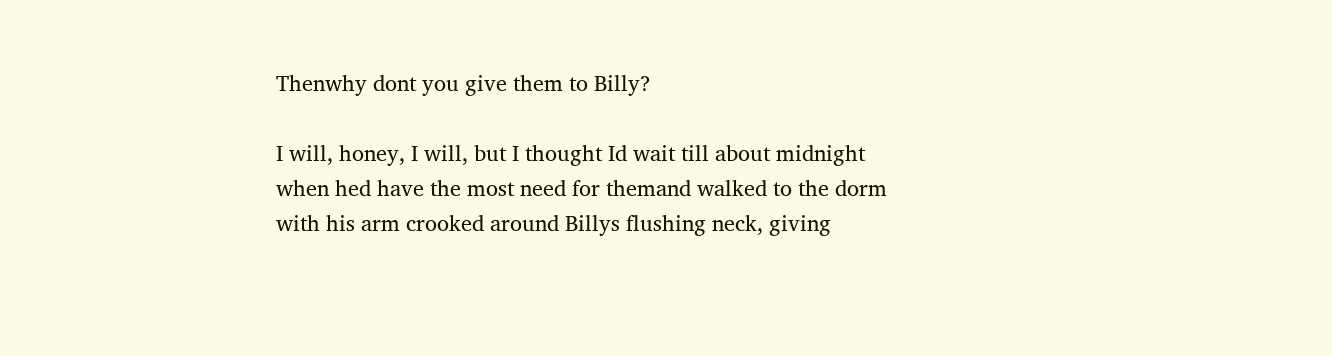Thenwhy dont you give them to Billy?

I will, honey, I will, but I thought Id wait till about midnight when hed have the most need for themand walked to the dorm with his arm crooked around Billys flushing neck, giving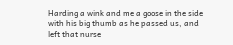Harding a wink and me a goose in the side with his big thumb as he passed us, and left that nurse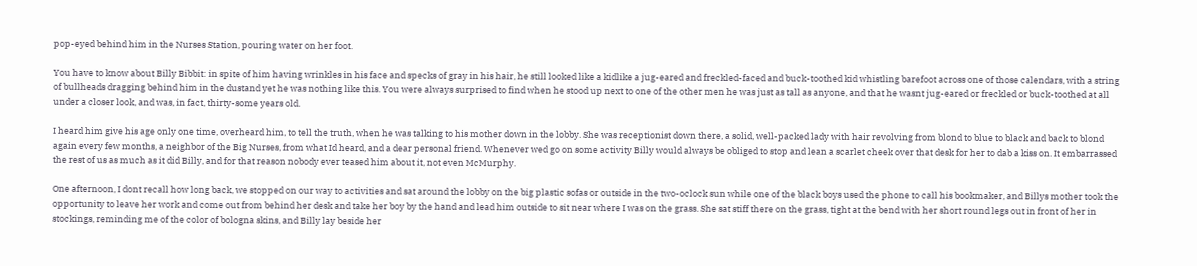pop-eyed behind him in the Nurses Station, pouring water on her foot.

You have to know about Billy Bibbit: in spite of him having wrinkles in his face and specks of gray in his hair, he still looked like a kidlike a jug-eared and freckled-faced and buck-toothed kid whistling barefoot across one of those calendars, with a string of bullheads dragging behind him in the dustand yet he was nothing like this. You were always surprised to find when he stood up next to one of the other men he was just as tall as anyone, and that he wasnt jug-eared or freckled or buck-toothed at all under a closer look, and was, in fact, thirty-some years old.

I heard him give his age only one time, overheard him, to tell the truth, when he was talking to his mother down in the lobby. She was receptionist down there, a solid, well-packed lady with hair revolving from blond to blue to black and back to blond again every few months, a neighbor of the Big Nurses, from what Id heard, and a dear personal friend. Whenever wed go on some activity Billy would always be obliged to stop and lean a scarlet cheek over that desk for her to dab a kiss on. It embarrassed the rest of us as much as it did Billy, and for that reason nobody ever teased him about it, not even McMurphy.

One afternoon, I dont recall how long back, we stopped on our way to activities and sat around the lobby on the big plastic sofas or outside in the two-oclock sun while one of the black boys used the phone to call his bookmaker, and Billys mother took the opportunity to leave her work and come out from behind her desk and take her boy by the hand and lead him outside to sit near where I was on the grass. She sat stiff there on the grass, tight at the bend with her short round legs out in front of her in stockings, reminding me of the color of bologna skins, and Billy lay beside her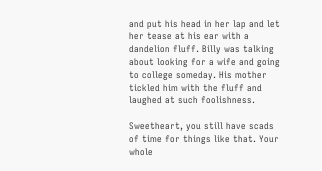and put his head in her lap and let her tease at his ear with a dandelion fluff. Billy was talking about looking for a wife and going to college someday. His mother tickled him with the fluff and laughed at such foolishness.

Sweetheart, you still have scads of time for things like that. Your whole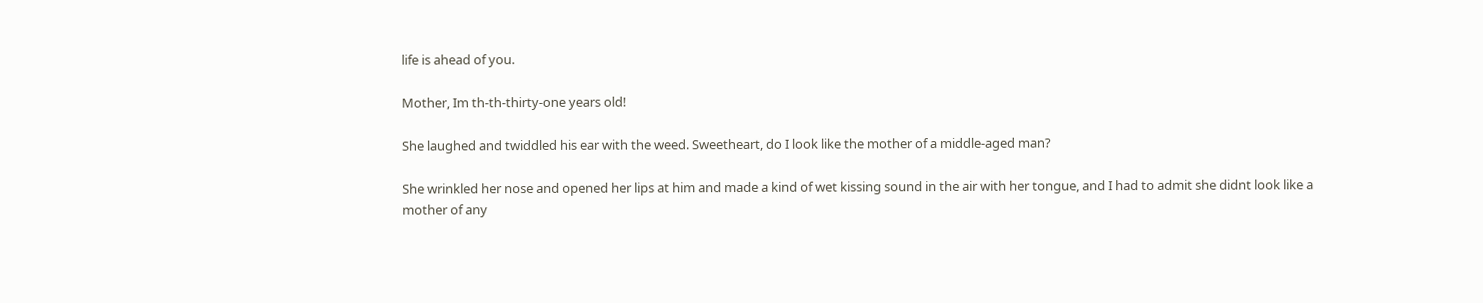life is ahead of you.

Mother, Im th-th-thirty-one years old!

She laughed and twiddled his ear with the weed. Sweetheart, do I look like the mother of a middle-aged man?

She wrinkled her nose and opened her lips at him and made a kind of wet kissing sound in the air with her tongue, and I had to admit she didnt look like a mother of any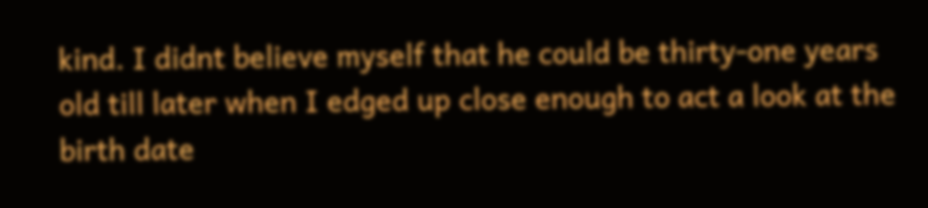kind. I didnt believe myself that he could be thirty-one years old till later when I edged up close enough to act a look at the birth date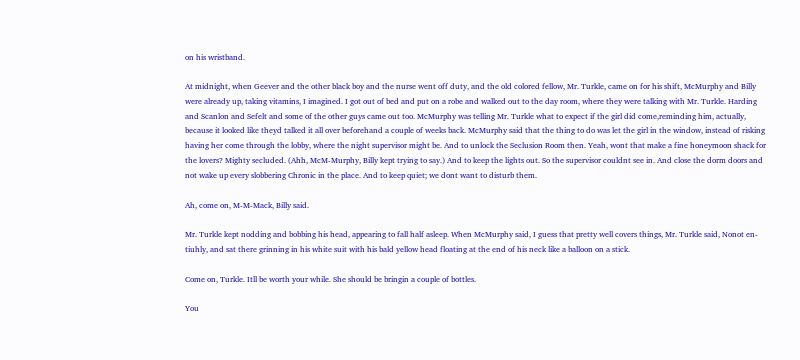on his wristband.

At midnight, when Geever and the other black boy and the nurse went off duty, and the old colored fellow, Mr. Turkle, came on for his shift, McMurphy and Billy were already up, taking vitamins, I imagined. I got out of bed and put on a robe and walked out to the day room, where they were talking with Mr. Turkle. Harding and Scanlon and Sefelt and some of the other guys came out too. McMurphy was telling Mr. Turkle what to expect if the girl did come,reminding him, actually, because it looked like theyd talked it all over beforehand a couple of weeks back. McMurphy said that the thing to do was let the girl in the window, instead of risking having her come through the lobby, where the night supervisor might be. And to unlock the Seclusion Room then. Yeah, wont that make a fine honeymoon shack for the lovers? Mighty secluded. (Ahh, McM-Murphy, Billy kept trying to say.) And to keep the lights out. So the supervisor couldnt see in. And close the dorm doors and not wake up every slobbering Chronic in the place. And to keep quiet; we dont want to disturb them.

Ah, come on, M-M-Mack, Billy said.

Mr. Turkle kept nodding and bobbing his head, appearing to fall half asleep. When McMurphy said, I guess that pretty well covers things, Mr. Turkle said, Nonot en-tiuhly, and sat there grinning in his white suit with his bald yellow head floating at the end of his neck like a balloon on a stick.

Come on, Turkle. Itll be worth your while. She should be bringin a couple of bottles.

You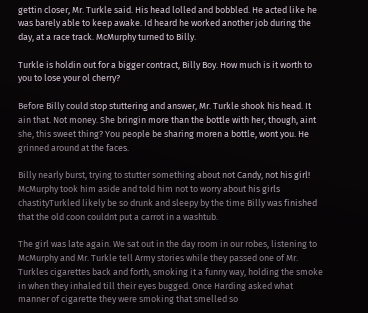gettin closer, Mr. Turkle said. His head lolled and bobbled. He acted like he was barely able to keep awake. Id heard he worked another job during the day, at a race track. McMurphy turned to Billy.

Turkle is holdin out for a bigger contract, Billy Boy. How much is it worth to you to lose your ol cherry?

Before Billy could stop stuttering and answer, Mr. Turkle shook his head. It ain that. Not money. She bringin more than the bottle with her, though, aint she, this sweet thing? You people be sharing moren a bottle, wont you. He grinned around at the faces.

Billy nearly burst, trying to stutter something about not Candy, not his girl! McMurphy took him aside and told him not to worry about his girls chastityTurkled likely be so drunk and sleepy by the time Billy was finished that the old coon couldnt put a carrot in a washtub.

The girl was late again. We sat out in the day room in our robes, listening to McMurphy and Mr. Turkle tell Army stories while they passed one of Mr. Turkles cigarettes back and forth, smoking it a funny way, holding the smoke in when they inhaled till their eyes bugged. Once Harding asked what manner of cigarette they were smoking that smelled so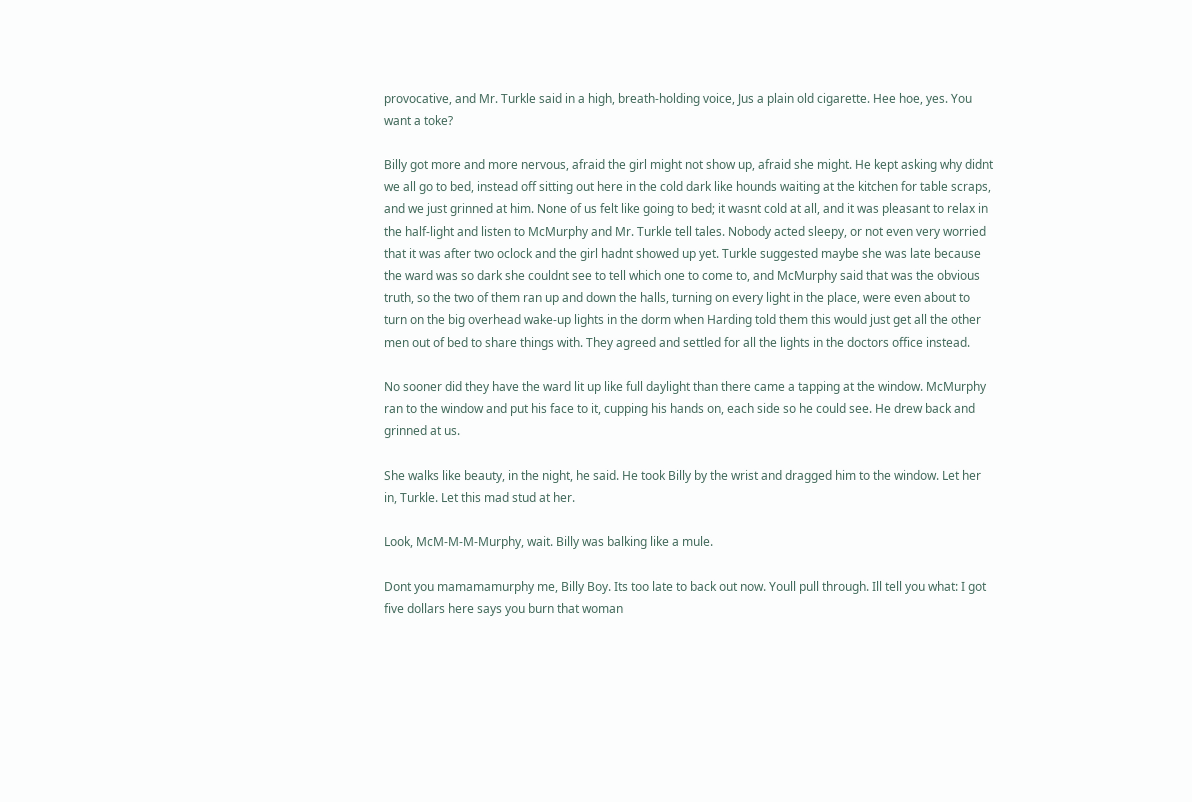provocative, and Mr. Turkle said in a high, breath-holding voice, Jus a plain old cigarette. Hee hoe, yes. You want a toke?

Billy got more and more nervous, afraid the girl might not show up, afraid she might. He kept asking why didnt we all go to bed, instead off sitting out here in the cold dark like hounds waiting at the kitchen for table scraps, and we just grinned at him. None of us felt like going to bed; it wasnt cold at all, and it was pleasant to relax in the half-light and listen to McMurphy and Mr. Turkle tell tales. Nobody acted sleepy, or not even very worried that it was after two oclock and the girl hadnt showed up yet. Turkle suggested maybe she was late because the ward was so dark she couldnt see to tell which one to come to, and McMurphy said that was the obvious truth, so the two of them ran up and down the halls, turning on every light in the place, were even about to turn on the big overhead wake-up lights in the dorm when Harding told them this would just get all the other men out of bed to share things with. They agreed and settled for all the lights in the doctors office instead.

No sooner did they have the ward lit up like full daylight than there came a tapping at the window. McMurphy ran to the window and put his face to it, cupping his hands on, each side so he could see. He drew back and grinned at us.

She walks like beauty, in the night, he said. He took Billy by the wrist and dragged him to the window. Let her in, Turkle. Let this mad stud at her.

Look, McM-M-M-Murphy, wait. Billy was balking like a mule.

Dont you mamamamurphy me, Billy Boy. Its too late to back out now. Youll pull through. Ill tell you what: I got five dollars here says you burn that woman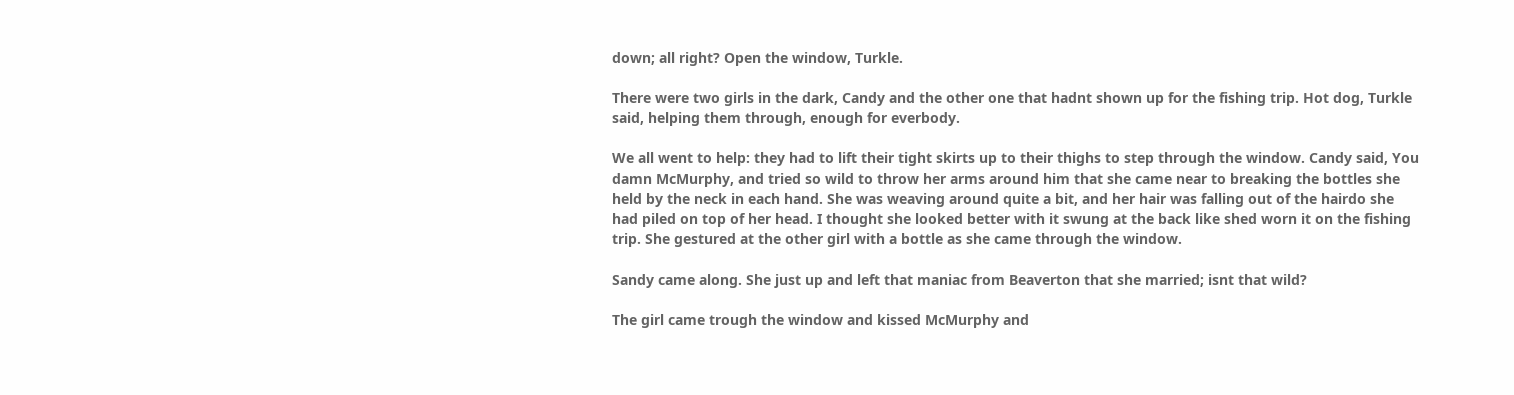down; all right? Open the window, Turkle.

There were two girls in the dark, Candy and the other one that hadnt shown up for the fishing trip. Hot dog, Turkle said, helping them through, enough for everbody.

We all went to help: they had to lift their tight skirts up to their thighs to step through the window. Candy said, You damn McMurphy, and tried so wild to throw her arms around him that she came near to breaking the bottles she held by the neck in each hand. She was weaving around quite a bit, and her hair was falling out of the hairdo she had piled on top of her head. I thought she looked better with it swung at the back like shed worn it on the fishing trip. She gestured at the other girl with a bottle as she came through the window.

Sandy came along. She just up and left that maniac from Beaverton that she married; isnt that wild?

The girl came trough the window and kissed McMurphy and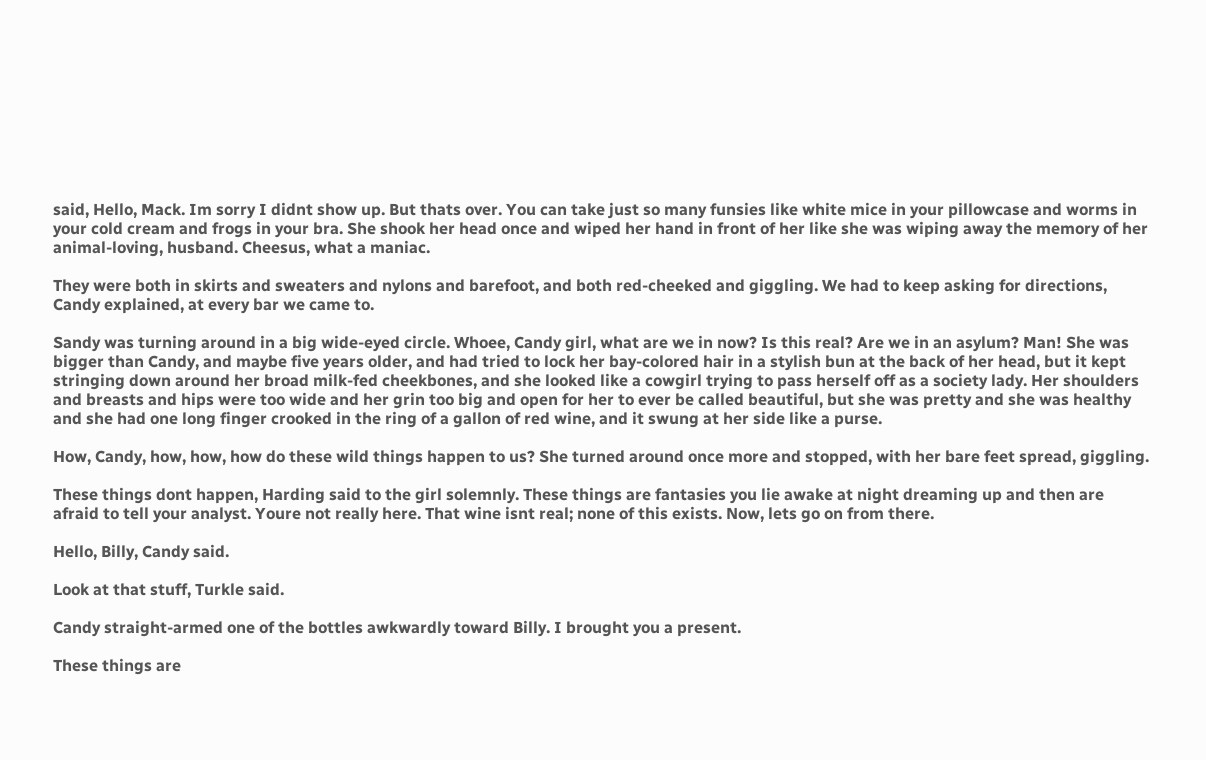said, Hello, Mack. Im sorry I didnt show up. But thats over. You can take just so many funsies like white mice in your pillowcase and worms in your cold cream and frogs in your bra. She shook her head once and wiped her hand in front of her like she was wiping away the memory of her animal-loving, husband. Cheesus, what a maniac.

They were both in skirts and sweaters and nylons and barefoot, and both red-cheeked and giggling. We had to keep asking for directions, Candy explained, at every bar we came to.

Sandy was turning around in a big wide-eyed circle. Whoee, Candy girl, what are we in now? Is this real? Are we in an asylum? Man! She was bigger than Candy, and maybe five years older, and had tried to lock her bay-colored hair in a stylish bun at the back of her head, but it kept stringing down around her broad milk-fed cheekbones, and she looked like a cowgirl trying to pass herself off as a society lady. Her shoulders and breasts and hips were too wide and her grin too big and open for her to ever be called beautiful, but she was pretty and she was healthy and she had one long finger crooked in the ring of a gallon of red wine, and it swung at her side like a purse.

How, Candy, how, how, how do these wild things happen to us? She turned around once more and stopped, with her bare feet spread, giggling.

These things dont happen, Harding said to the girl solemnly. These things are fantasies you lie awake at night dreaming up and then are afraid to tell your analyst. Youre not really here. That wine isnt real; none of this exists. Now, lets go on from there.

Hello, Billy, Candy said.

Look at that stuff, Turkle said.

Candy straight-armed one of the bottles awkwardly toward Billy. I brought you a present.

These things are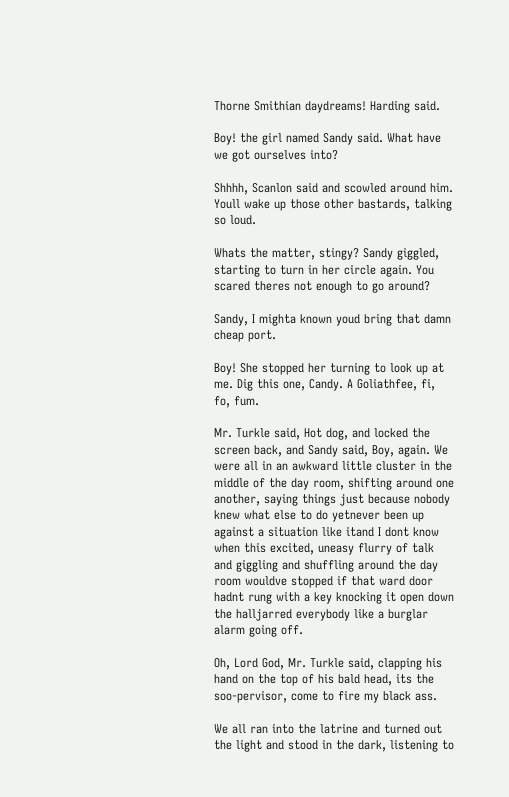Thorne Smithian daydreams! Harding said.

Boy! the girl named Sandy said. What have we got ourselves into?

Shhhh, Scanlon said and scowled around him. Youll wake up those other bastards, talking so loud.

Whats the matter, stingy? Sandy giggled, starting to turn in her circle again. You scared theres not enough to go around?

Sandy, I mighta known youd bring that damn cheap port.

Boy! She stopped her turning to look up at me. Dig this one, Candy. A Goliathfee, fi, fo, fum.

Mr. Turkle said, Hot dog, and locked the screen back, and Sandy said, Boy, again. We were all in an awkward little cluster in the middle of the day room, shifting around one another, saying things just because nobody knew what else to do yetnever been up against a situation like itand I dont know when this excited, uneasy flurry of talk and giggling and shuffling around the day room wouldve stopped if that ward door hadnt rung with a key knocking it open down the halljarred everybody like a burglar alarm going off.

Oh, Lord God, Mr. Turkle said, clapping his hand on the top of his bald head, its the soo-pervisor, come to fire my black ass.

We all ran into the latrine and turned out the light and stood in the dark, listening to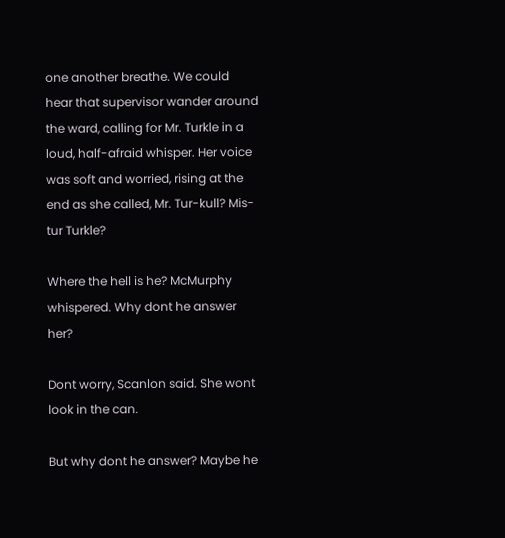one another breathe. We could hear that supervisor wander around the ward, calling for Mr. Turkle in a loud, half-afraid whisper. Her voice was soft and worried, rising at the end as she called, Mr. Tur-kull? Mis-tur Turkle?

Where the hell is he? McMurphy whispered. Why dont he answer her?

Dont worry, Scanlon said. She wont look in the can.

But why dont he answer? Maybe he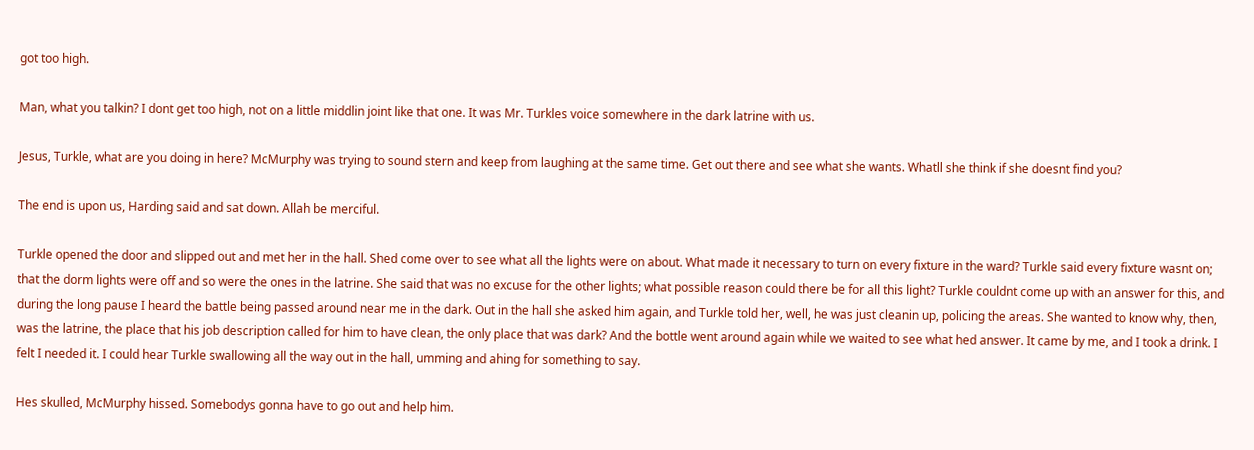got too high.

Man, what you talkin? I dont get too high, not on a little middlin joint like that one. It was Mr. Turkles voice somewhere in the dark latrine with us.

Jesus, Turkle, what are you doing in here? McMurphy was trying to sound stern and keep from laughing at the same time. Get out there and see what she wants. Whatll she think if she doesnt find you?

The end is upon us, Harding said and sat down. Allah be merciful.

Turkle opened the door and slipped out and met her in the hall. Shed come over to see what all the lights were on about. What made it necessary to turn on every fixture in the ward? Turkle said every fixture wasnt on; that the dorm lights were off and so were the ones in the latrine. She said that was no excuse for the other lights; what possible reason could there be for all this light? Turkle couldnt come up with an answer for this, and during the long pause I heard the battle being passed around near me in the dark. Out in the hall she asked him again, and Turkle told her, well, he was just cleanin up, policing the areas. She wanted to know why, then, was the latrine, the place that his job description called for him to have clean, the only place that was dark? And the bottle went around again while we waited to see what hed answer. It came by me, and I took a drink. I felt I needed it. I could hear Turkle swallowing all the way out in the hall, umming and ahing for something to say.

Hes skulled, McMurphy hissed. Somebodys gonna have to go out and help him.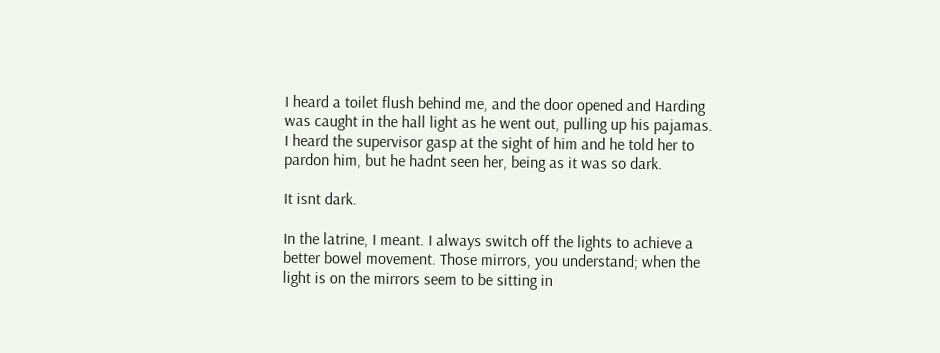I heard a toilet flush behind me, and the door opened and Harding was caught in the hall light as he went out, pulling up his pajamas. I heard the supervisor gasp at the sight of him and he told her to pardon him, but he hadnt seen her, being as it was so dark.

It isnt dark.

In the latrine, I meant. I always switch off the lights to achieve a better bowel movement. Those mirrors, you understand; when the light is on the mirrors seem to be sitting in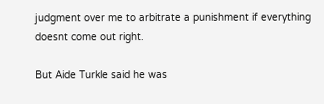judgment over me to arbitrate a punishment if everything doesnt come out right.

But Aide Turkle said he was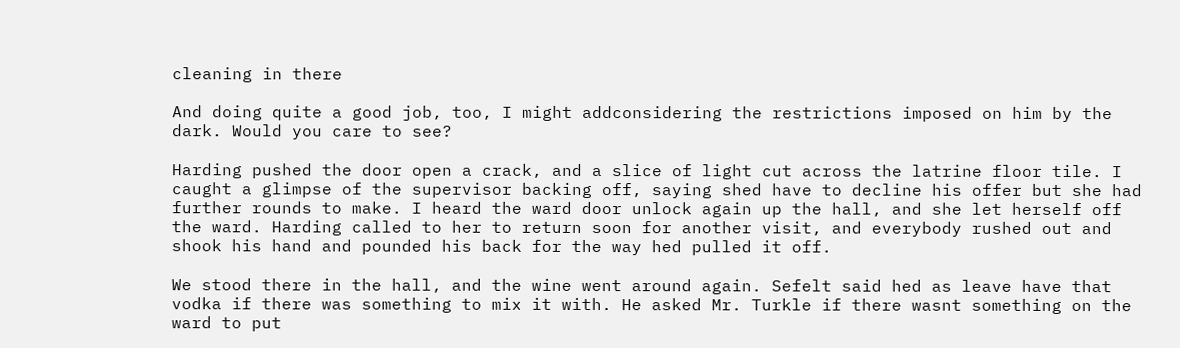cleaning in there

And doing quite a good job, too, I might addconsidering the restrictions imposed on him by the dark. Would you care to see?

Harding pushed the door open a crack, and a slice of light cut across the latrine floor tile. I caught a glimpse of the supervisor backing off, saying shed have to decline his offer but she had further rounds to make. I heard the ward door unlock again up the hall, and she let herself off the ward. Harding called to her to return soon for another visit, and everybody rushed out and shook his hand and pounded his back for the way hed pulled it off.

We stood there in the hall, and the wine went around again. Sefelt said hed as leave have that vodka if there was something to mix it with. He asked Mr. Turkle if there wasnt something on the ward to put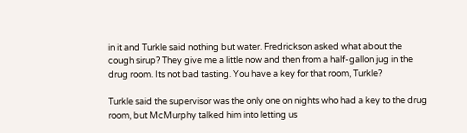in it and Turkle said nothing but water. Fredrickson asked what about the cough sirup? They give me a little now and then from a half-gallon jug in the drug room. Its not bad tasting. You have a key for that room, Turkle?

Turkle said the supervisor was the only one on nights who had a key to the drug room, but McMurphy talked him into letting us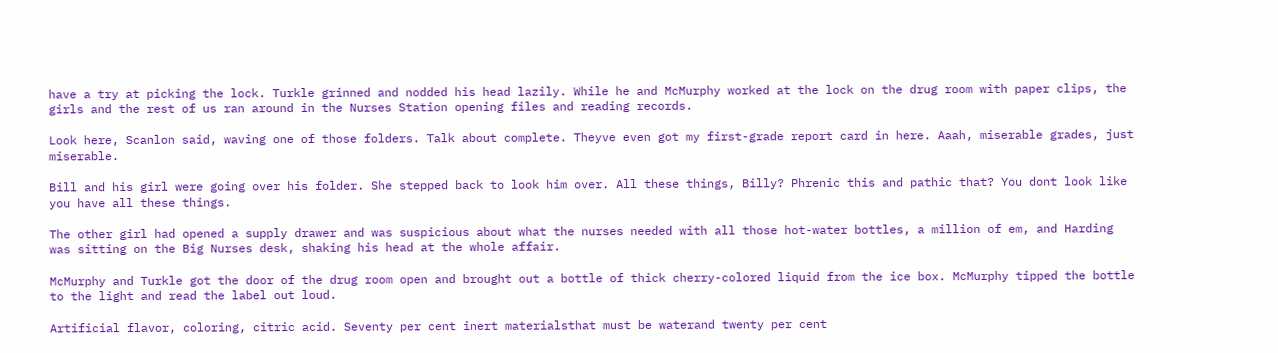have a try at picking the lock. Turkle grinned and nodded his head lazily. While he and McMurphy worked at the lock on the drug room with paper clips, the girls and the rest of us ran around in the Nurses Station opening files and reading records.

Look here, Scanlon said, waving one of those folders. Talk about complete. Theyve even got my first-grade report card in here. Aaah, miserable grades, just miserable.

Bill and his girl were going over his folder. She stepped back to look him over. All these things, Billy? Phrenic this and pathic that? You dont look like you have all these things.

The other girl had opened a supply drawer and was suspicious about what the nurses needed with all those hot-water bottles, a million of em, and Harding was sitting on the Big Nurses desk, shaking his head at the whole affair.

McMurphy and Turkle got the door of the drug room open and brought out a bottle of thick cherry-colored liquid from the ice box. McMurphy tipped the bottle to the light and read the label out loud.

Artificial flavor, coloring, citric acid. Seventy per cent inert materialsthat must be waterand twenty per cent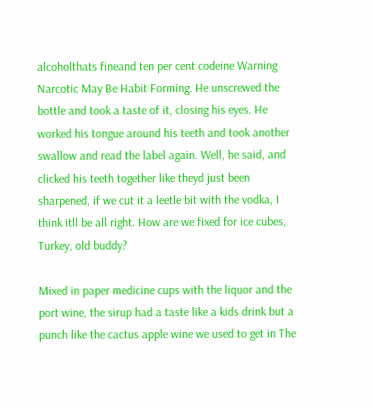alcoholthats fineand ten per cent codeine Warning Narcotic May Be Habit Forming. He unscrewed the bottle and took a taste of it, closing his eyes. He worked his tongue around his teeth and took another swallow and read the label again. Well, he said, and clicked his teeth together like theyd just been sharpened, if we cut it a leetle bit with the vodka, I think itll be all right. How are we fixed for ice cubes, Turkey, old buddy?

Mixed in paper medicine cups with the liquor and the port wine, the sirup had a taste like a kids drink but a punch like the cactus apple wine we used to get in The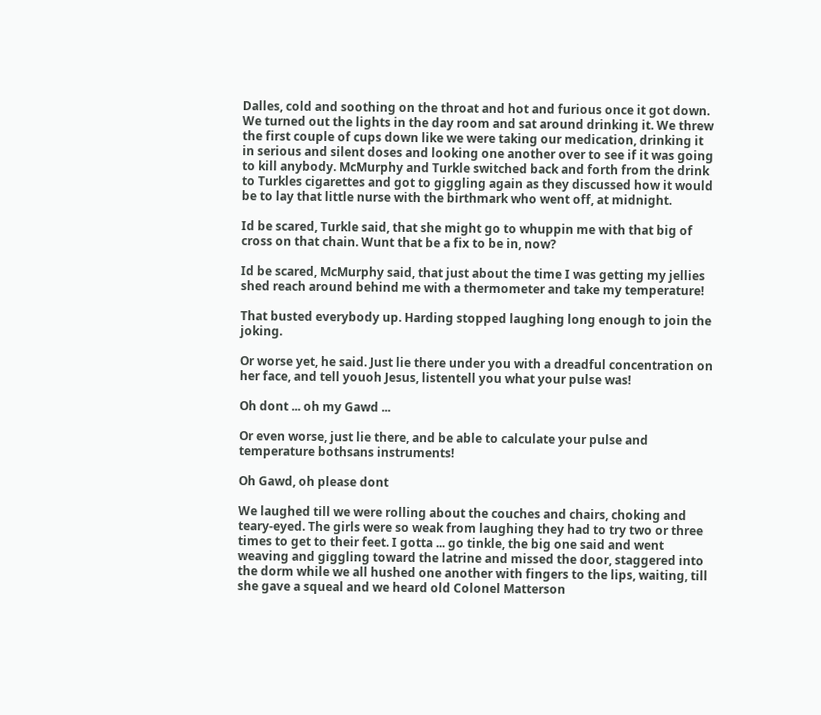Dalles, cold and soothing on the throat and hot and furious once it got down. We turned out the lights in the day room and sat around drinking it. We threw the first couple of cups down like we were taking our medication, drinking it in serious and silent doses and looking one another over to see if it was going to kill anybody. McMurphy and Turkle switched back and forth from the drink to Turkles cigarettes and got to giggling again as they discussed how it would be to lay that little nurse with the birthmark who went off, at midnight.

Id be scared, Turkle said, that she might go to whuppin me with that big of cross on that chain. Wunt that be a fix to be in, now?

Id be scared, McMurphy said, that just about the time I was getting my jellies shed reach around behind me with a thermometer and take my temperature!

That busted everybody up. Harding stopped laughing long enough to join the joking.

Or worse yet, he said. Just lie there under you with a dreadful concentration on her face, and tell youoh Jesus, listentell you what your pulse was!

Oh dont ... oh my Gawd ...

Or even worse, just lie there, and be able to calculate your pulse and temperature bothsans instruments!

Oh Gawd, oh please dont

We laughed till we were rolling about the couches and chairs, choking and teary-eyed. The girls were so weak from laughing they had to try two or three times to get to their feet. I gotta ... go tinkle, the big one said and went weaving and giggling toward the latrine and missed the door, staggered into the dorm while we all hushed one another with fingers to the lips, waiting, till she gave a squeal and we heard old Colonel Matterson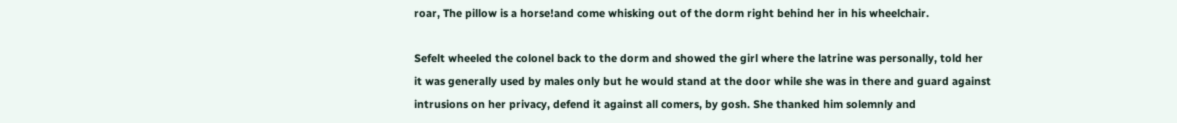roar, The pillow is a horse!and come whisking out of the dorm right behind her in his wheelchair.

Sefelt wheeled the colonel back to the dorm and showed the girl where the latrine was personally, told her it was generally used by males only but he would stand at the door while she was in there and guard against intrusions on her privacy, defend it against all comers, by gosh. She thanked him solemnly and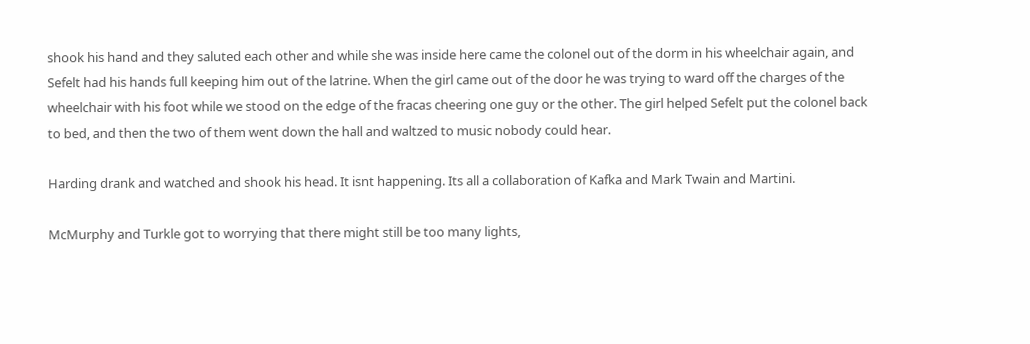shook his hand and they saluted each other and while she was inside here came the colonel out of the dorm in his wheelchair again, and Sefelt had his hands full keeping him out of the latrine. When the girl came out of the door he was trying to ward off the charges of the wheelchair with his foot while we stood on the edge of the fracas cheering one guy or the other. The girl helped Sefelt put the colonel back to bed, and then the two of them went down the hall and waltzed to music nobody could hear.

Harding drank and watched and shook his head. It isnt happening. Its all a collaboration of Kafka and Mark Twain and Martini.

McMurphy and Turkle got to worrying that there might still be too many lights,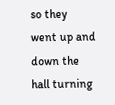so they went up and down the hall turning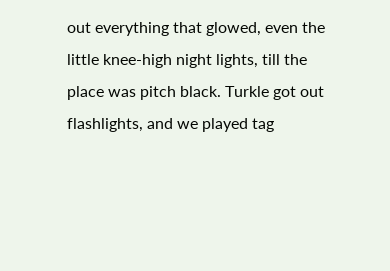out everything that glowed, even the little knee-high night lights, till the place was pitch black. Turkle got out flashlights, and we played tag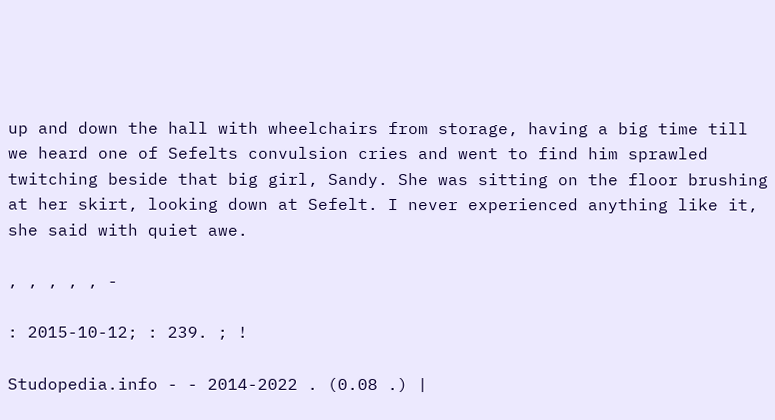up and down the hall with wheelchairs from storage, having a big time till we heard one of Sefelts convulsion cries and went to find him sprawled twitching beside that big girl, Sandy. She was sitting on the floor brushing at her skirt, looking down at Sefelt. I never experienced anything like it, she said with quiet awe.

, , , , , -

: 2015-10-12; : 239. ; !

Studopedia.info - - 2014-2022 . (0.08 .) |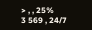> , , 25%
3 569 , 24/7